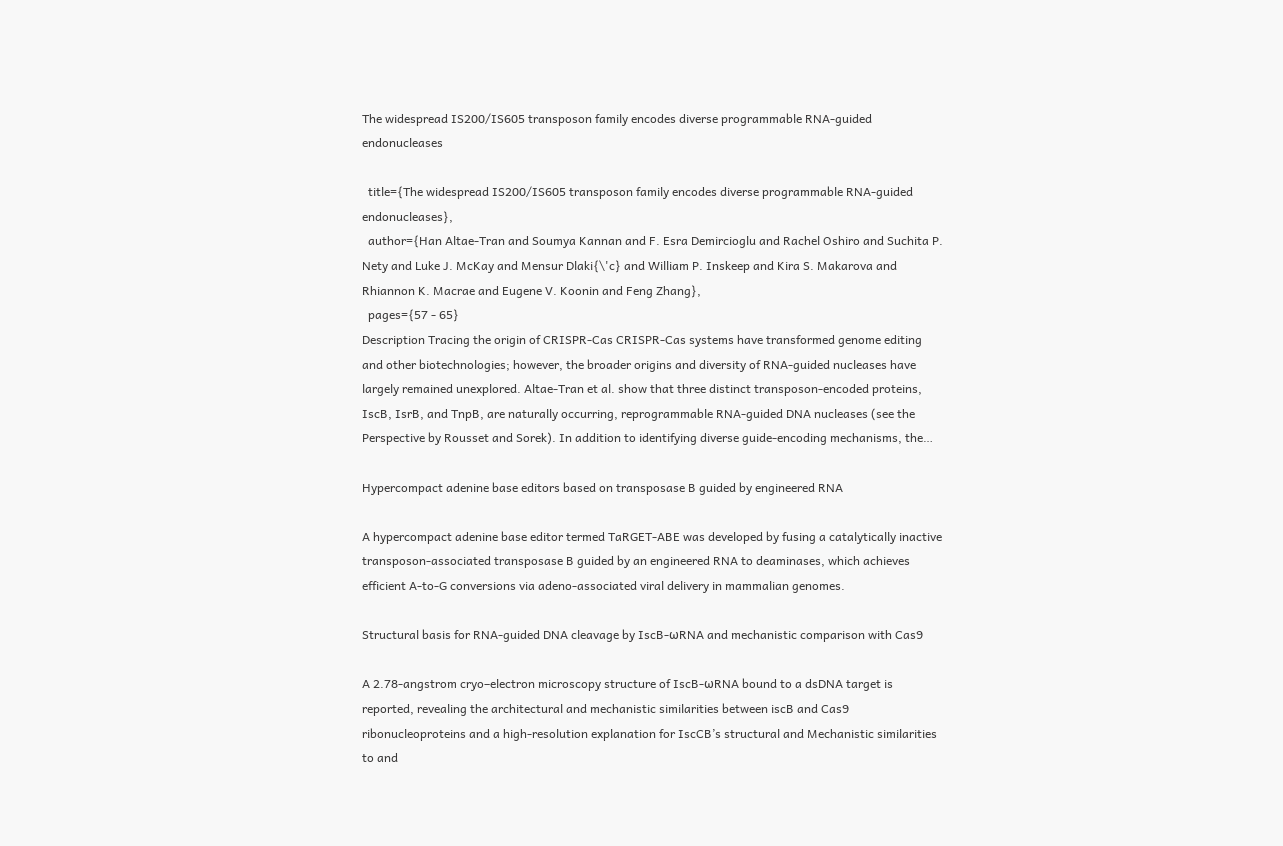The widespread IS200/IS605 transposon family encodes diverse programmable RNA-guided endonucleases

  title={The widespread IS200/IS605 transposon family encodes diverse programmable RNA-guided endonucleases},
  author={Han Altae-Tran and Soumya Kannan and F. Esra Demircioglu and Rachel Oshiro and Suchita P. Nety and Luke J. McKay and Mensur Dlaki{\'c} and William P. Inskeep and Kira S. Makarova and Rhiannon K. Macrae and Eugene V. Koonin and Feng Zhang},
  pages={57 - 65}
Description Tracing the origin of CRISPR-Cas CRISPR-Cas systems have transformed genome editing and other biotechnologies; however, the broader origins and diversity of RNA-guided nucleases have largely remained unexplored. Altae-Tran et al. show that three distinct transposon-encoded proteins, IscB, IsrB, and TnpB, are naturally occurring, reprogrammable RNA-guided DNA nucleases (see the Perspective by Rousset and Sorek). In addition to identifying diverse guide-encoding mechanisms, the…

Hypercompact adenine base editors based on transposase B guided by engineered RNA

A hypercompact adenine base editor termed TaRGET-ABE was developed by fusing a catalytically inactive transposon-associated transposase B guided by an engineered RNA to deaminases, which achieves efficient A-to-G conversions via adeno-associated viral delivery in mammalian genomes.

Structural basis for RNA-guided DNA cleavage by IscB-ωRNA and mechanistic comparison with Cas9

A 2.78-angstrom cryo–electron microscopy structure of IscB-ωRNA bound to a dsDNA target is reported, revealing the architectural and mechanistic similarities between iscB and Cas9 ribonucleoproteins and a high-resolution explanation for IscCB’s structural and Mechanistic similarities to and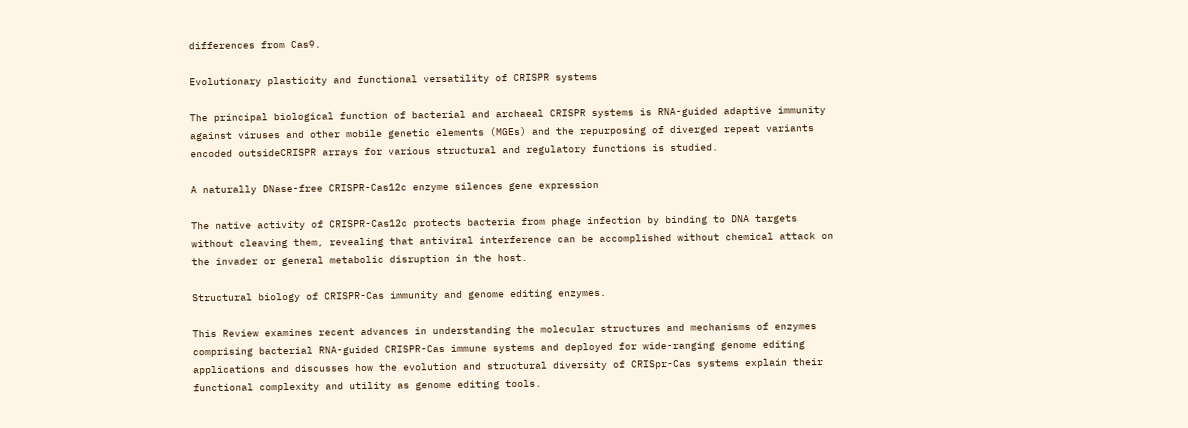differences from Cas9.

Evolutionary plasticity and functional versatility of CRISPR systems

The principal biological function of bacterial and archaeal CRISPR systems is RNA-guided adaptive immunity against viruses and other mobile genetic elements (MGEs) and the repurposing of diverged repeat variants encoded outsideCRISPR arrays for various structural and regulatory functions is studied.

A naturally DNase-free CRISPR-Cas12c enzyme silences gene expression

The native activity of CRISPR-Cas12c protects bacteria from phage infection by binding to DNA targets without cleaving them, revealing that antiviral interference can be accomplished without chemical attack on the invader or general metabolic disruption in the host.

Structural biology of CRISPR-Cas immunity and genome editing enzymes.

This Review examines recent advances in understanding the molecular structures and mechanisms of enzymes comprising bacterial RNA-guided CRISPR-Cas immune systems and deployed for wide-ranging genome editing applications and discusses how the evolution and structural diversity of CRISpr-Cas systems explain their functional complexity and utility as genome editing tools.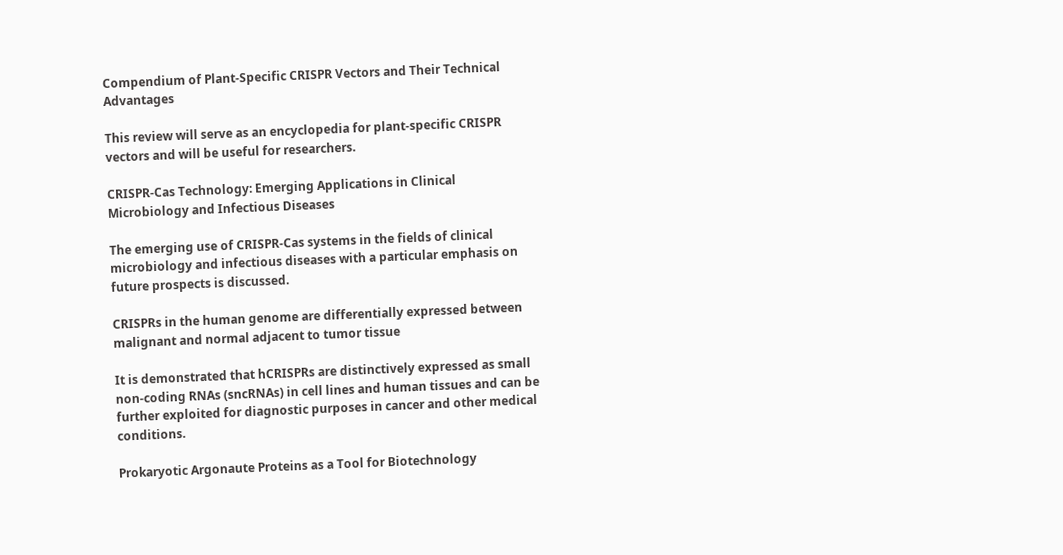Compendium of Plant-Specific CRISPR Vectors and Their Technical Advantages

This review will serve as an encyclopedia for plant-specific CRISPR vectors and will be useful for researchers.

CRISPR-Cas Technology: Emerging Applications in Clinical Microbiology and Infectious Diseases

The emerging use of CRISPR-Cas systems in the fields of clinical microbiology and infectious diseases with a particular emphasis on future prospects is discussed.

CRISPRs in the human genome are differentially expressed between malignant and normal adjacent to tumor tissue

It is demonstrated that hCRISPRs are distinctively expressed as small non-coding RNAs (sncRNAs) in cell lines and human tissues and can be further exploited for diagnostic purposes in cancer and other medical conditions.

Prokaryotic Argonaute Proteins as a Tool for Biotechnology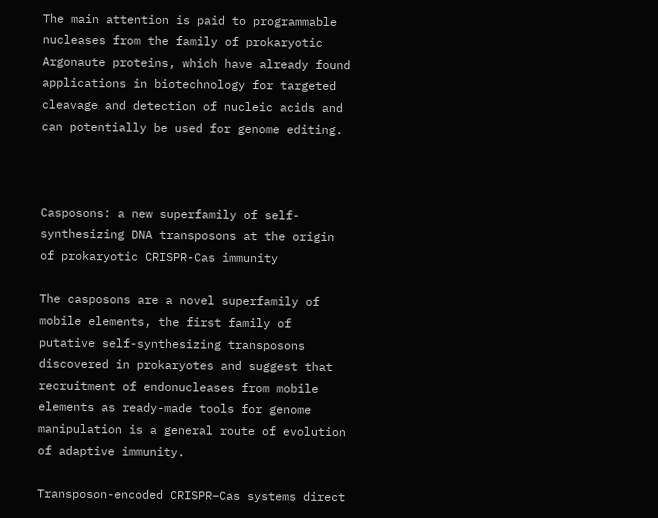The main attention is paid to programmable nucleases from the family of prokaryotic Argonaute proteins, which have already found applications in biotechnology for targeted cleavage and detection of nucleic acids and can potentially be used for genome editing.



Casposons: a new superfamily of self-synthesizing DNA transposons at the origin of prokaryotic CRISPR-Cas immunity

The casposons are a novel superfamily of mobile elements, the first family of putative self-synthesizing transposons discovered in prokaryotes and suggest that recruitment of endonucleases from mobile elements as ready-made tools for genome manipulation is a general route of evolution of adaptive immunity.

Transposon-encoded CRISPR–Cas systems direct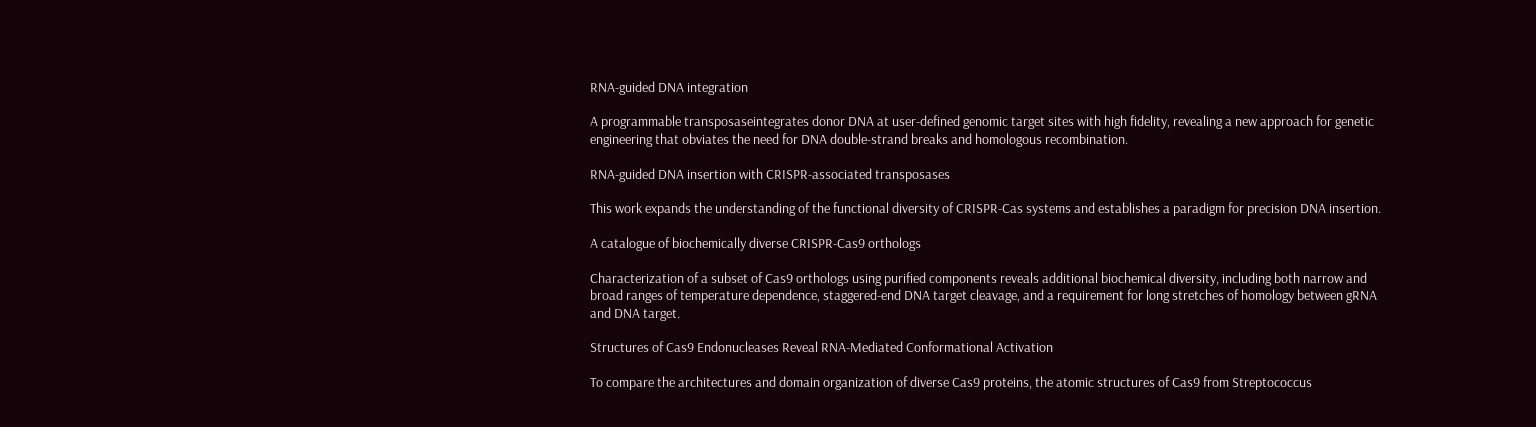RNA-guided DNA integration

A programmable transposaseintegrates donor DNA at user-defined genomic target sites with high fidelity, revealing a new approach for genetic engineering that obviates the need for DNA double-strand breaks and homologous recombination.

RNA-guided DNA insertion with CRISPR-associated transposases

This work expands the understanding of the functional diversity of CRISPR-Cas systems and establishes a paradigm for precision DNA insertion.

A catalogue of biochemically diverse CRISPR-Cas9 orthologs

Characterization of a subset of Cas9 orthologs using purified components reveals additional biochemical diversity, including both narrow and broad ranges of temperature dependence, staggered-end DNA target cleavage, and a requirement for long stretches of homology between gRNA and DNA target.

Structures of Cas9 Endonucleases Reveal RNA-Mediated Conformational Activation

To compare the architectures and domain organization of diverse Cas9 proteins, the atomic structures of Cas9 from Streptococcus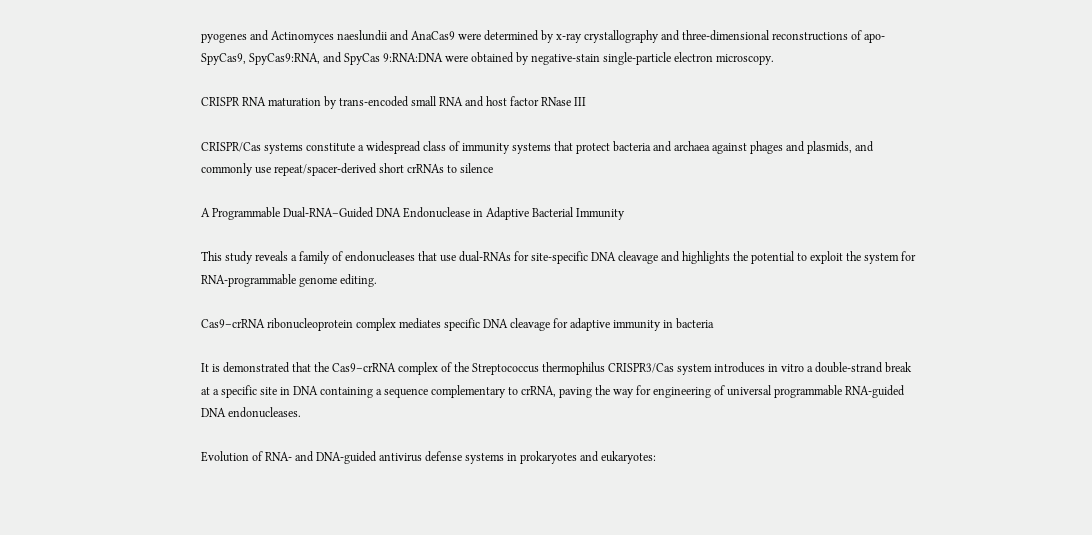pyogenes and Actinomyces naeslundii and AnaCas9 were determined by x-ray crystallography and three-dimensional reconstructions of apo-SpyCas9, SpyCas9:RNA, and SpyCas 9:RNA:DNA were obtained by negative-stain single-particle electron microscopy.

CRISPR RNA maturation by trans-encoded small RNA and host factor RNase III

CRISPR/Cas systems constitute a widespread class of immunity systems that protect bacteria and archaea against phages and plasmids, and commonly use repeat/spacer-derived short crRNAs to silence

A Programmable Dual-RNA–Guided DNA Endonuclease in Adaptive Bacterial Immunity

This study reveals a family of endonucleases that use dual-RNAs for site-specific DNA cleavage and highlights the potential to exploit the system for RNA-programmable genome editing.

Cas9–crRNA ribonucleoprotein complex mediates specific DNA cleavage for adaptive immunity in bacteria

It is demonstrated that the Cas9–crRNA complex of the Streptococcus thermophilus CRISPR3/Cas system introduces in vitro a double-strand break at a specific site in DNA containing a sequence complementary to crRNA, paving the way for engineering of universal programmable RNA-guided DNA endonucleases.

Evolution of RNA- and DNA-guided antivirus defense systems in prokaryotes and eukaryotes: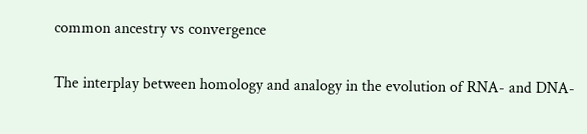common ancestry vs convergence

The interplay between homology and analogy in the evolution of RNA- and DNA-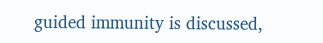guided immunity is discussed,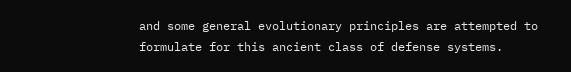and some general evolutionary principles are attempted to formulate for this ancient class of defense systems.